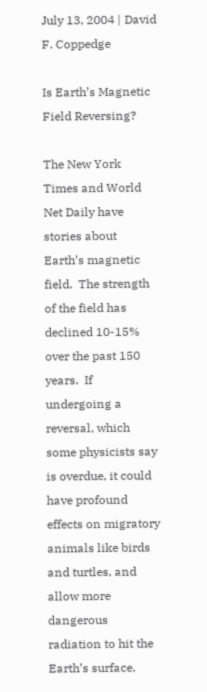July 13, 2004 | David F. Coppedge

Is Earth’s Magnetic Field Reversing?

The New York Times and World Net Daily have stories about Earth’s magnetic field.  The strength of the field has declined 10-15% over the past 150 years.  If undergoing a reversal, which some physicists say is overdue, it could have profound effects on migratory animals like birds and turtles, and allow more dangerous radiation to hit the Earth’s surface.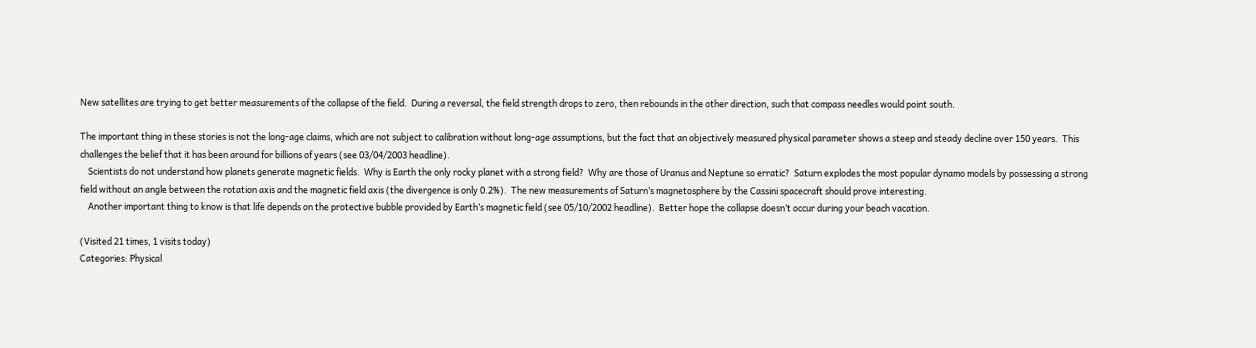New satellites are trying to get better measurements of the collapse of the field.  During a reversal, the field strength drops to zero, then rebounds in the other direction, such that compass needles would point south.

The important thing in these stories is not the long-age claims, which are not subject to calibration without long-age assumptions, but the fact that an objectively measured physical parameter shows a steep and steady decline over 150 years.  This challenges the belief that it has been around for billions of years (see 03/04/2003 headline).
    Scientists do not understand how planets generate magnetic fields.  Why is Earth the only rocky planet with a strong field?  Why are those of Uranus and Neptune so erratic?  Saturn explodes the most popular dynamo models by possessing a strong field without an angle between the rotation axis and the magnetic field axis (the divergence is only 0.2%).  The new measurements of Saturn’s magnetosphere by the Cassini spacecraft should prove interesting.
    Another important thing to know is that life depends on the protective bubble provided by Earth’s magnetic field (see 05/10/2002 headline).  Better hope the collapse doesn’t occur during your beach vacation.

(Visited 21 times, 1 visits today)
Categories: Physical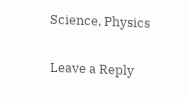Science, Physics

Leave a Reply